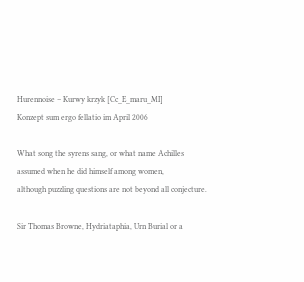Hurennoise – Kurwy krzyk [Cc_E_maru_MI]
Konzept sum ergo fellatio im April 2006

What song the syrens sang, or what name Achilles assumed when he did himself among women,
although puzzling questions are not beyond all conjecture.

Sir Thomas Browne, Hydriataphia, Urn Burial or a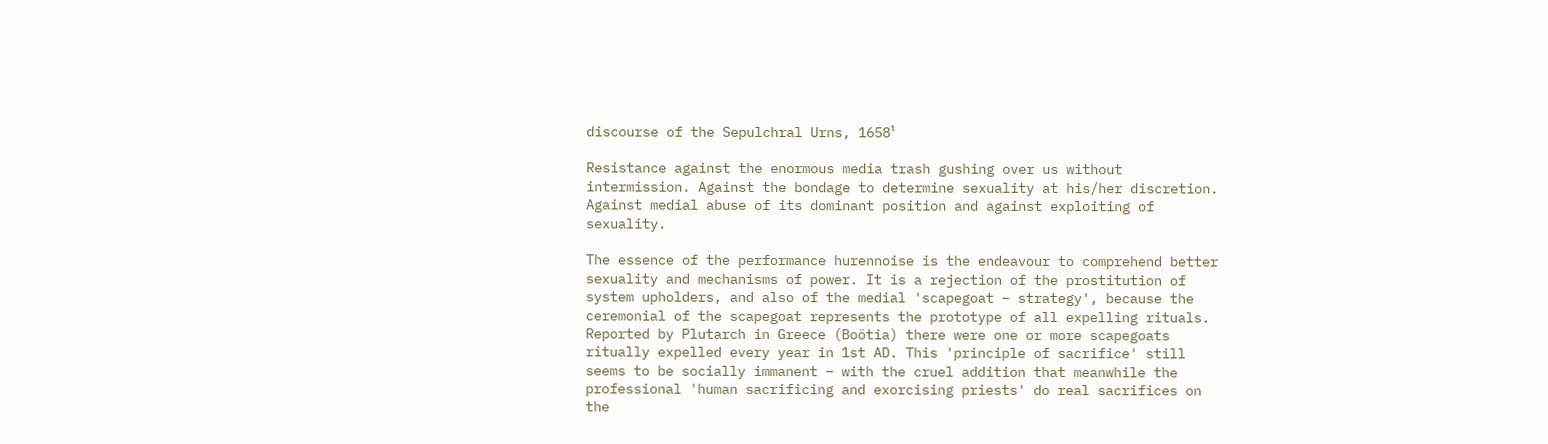discourse of the Sepulchral Urns, 1658¹

Resistance against the enormous media trash gushing over us without intermission. Against the bondage to determine sexuality at his/her discretion. Against medial abuse of its dominant position and against exploiting of sexuality.

The essence of the performance hurennoise is the endeavour to comprehend better sexuality and mechanisms of power. It is a rejection of the prostitution of system upholders, and also of the medial 'scapegoat – strategy', because the ceremonial of the scapegoat represents the prototype of all expelling rituals. Reported by Plutarch in Greece (Boötia) there were one or more scapegoats ritually expelled every year in 1st AD. This 'principle of sacrifice' still seems to be socially immanent – with the cruel addition that meanwhile the professional 'human sacrificing and exorcising priests' do real sacrifices on the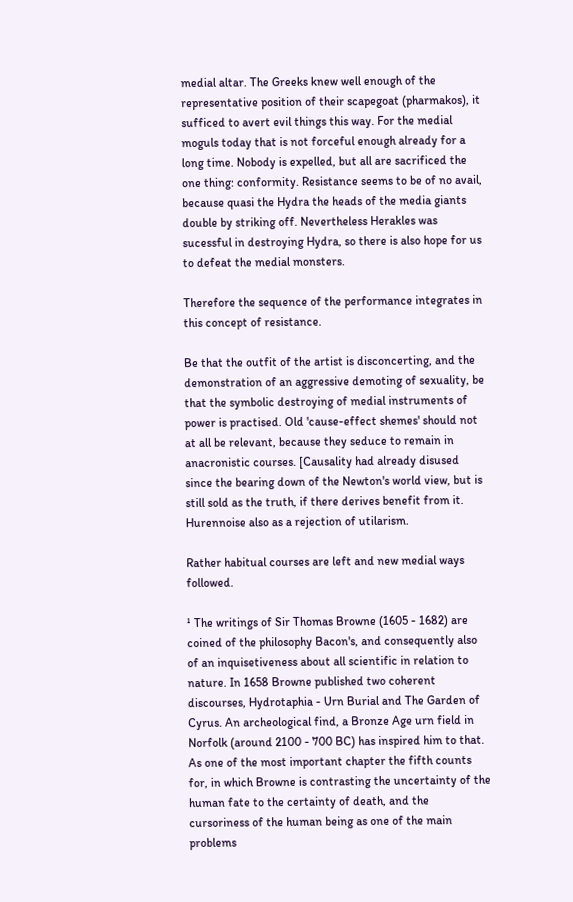medial altar. The Greeks knew well enough of the representative position of their scapegoat (pharmakos), it sufficed to avert evil things this way. For the medial moguls today that is not forceful enough already for a long time. Nobody is expelled, but all are sacrificed the one thing: conformity. Resistance seems to be of no avail, because quasi the Hydra the heads of the media giants double by striking off. Nevertheless Herakles was sucessful in destroying Hydra, so there is also hope for us to defeat the medial monsters.

Therefore the sequence of the performance integrates in this concept of resistance.

Be that the outfit of the artist is disconcerting, and the demonstration of an aggressive demoting of sexuality, be that the symbolic destroying of medial instruments of power is practised. Old 'cause-effect shemes' should not at all be relevant, because they seduce to remain in anacronistic courses. [Causality had already disused since the bearing down of the Newton's world view, but is still sold as the truth, if there derives benefit from it. Hurennoise also as a rejection of utilarism.

Rather habitual courses are left and new medial ways followed.

¹ The writings of Sir Thomas Browne (1605 - 1682) are coined of the philosophy Bacon's, and consequently also of an inquisetiveness about all scientific in relation to nature. In 1658 Browne published two coherent discourses, Hydrotaphia - Urn Burial and The Garden of Cyrus. An archeological find, a Bronze Age urn field in Norfolk (around 2100 - 700 BC) has inspired him to that. As one of the most important chapter the fifth counts for, in which Browne is contrasting the uncertainty of the human fate to the certainty of death, and the cursoriness of the human being as one of the main problems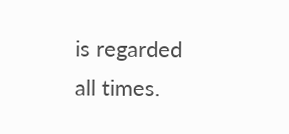is regarded all times.